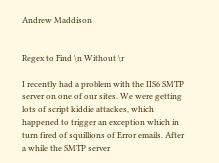Andrew Maddison


Regex to Find \n Without \r

I recently had a problem with the IIS6 SMTP server on one of our sites. We were getting lots of script kiddie attackes, which happened to trigger an exception which in turn fired of squillions of Error emails. After a while the SMTP server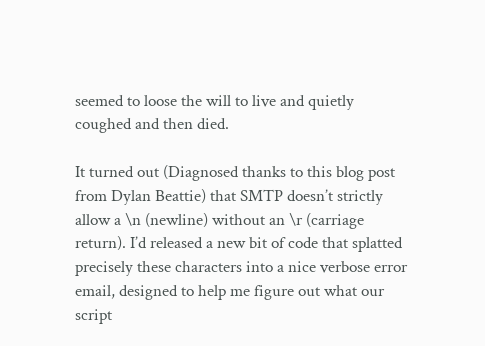seemed to loose the will to live and quietly coughed and then died.

It turned out (Diagnosed thanks to this blog post from Dylan Beattie) that SMTP doesn’t strictly allow a \n (newline) without an \r (carriage return). I’d released a new bit of code that splatted precisely these characters into a nice verbose error email, designed to help me figure out what our script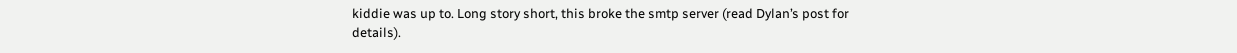kiddie was up to. Long story short, this broke the smtp server (read Dylan’s post for details).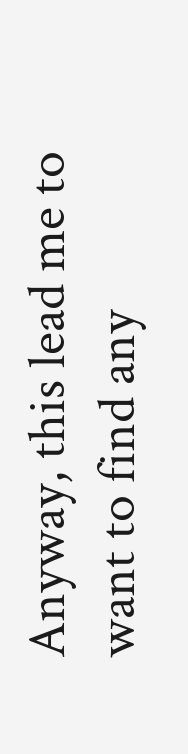Anyway, this lead me to want to find any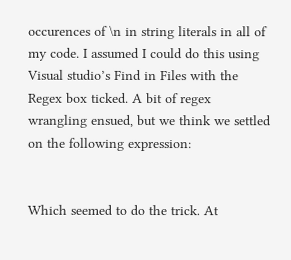occurences of \n in string literals in all of my code. I assumed I could do this using Visual studio’s Find in Files with the Regex box ticked. A bit of regex wrangling ensued, but we think we settled on the following expression:


Which seemed to do the trick. At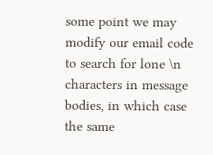some point we may modify our email code to search for lone \n characters in message bodies, in which case the same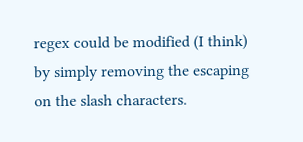regex could be modified (I think) by simply removing the escaping on the slash characters.